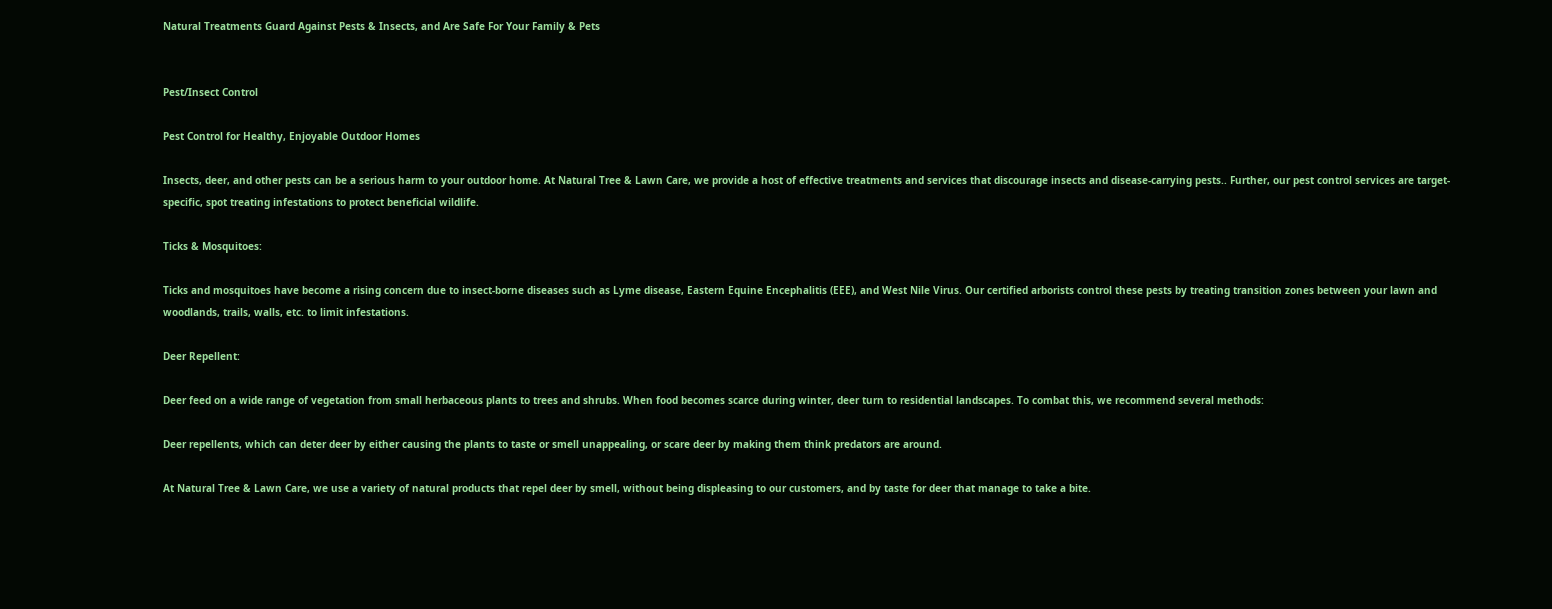Natural Treatments Guard Against Pests & Insects, and Are Safe For Your Family & Pets


Pest/Insect Control

Pest Control for Healthy, Enjoyable Outdoor Homes

Insects, deer, and other pests can be a serious harm to your outdoor home. At Natural Tree & Lawn Care, we provide a host of effective treatments and services that discourage insects and disease-carrying pests.. Further, our pest control services are target-specific, spot treating infestations to protect beneficial wildlife.

Ticks & Mosquitoes:

Ticks and mosquitoes have become a rising concern due to insect-borne diseases such as Lyme disease, Eastern Equine Encephalitis (EEE), and West Nile Virus. Our certified arborists control these pests by treating transition zones between your lawn and woodlands, trails, walls, etc. to limit infestations.

Deer Repellent:

Deer feed on a wide range of vegetation from small herbaceous plants to trees and shrubs. When food becomes scarce during winter, deer turn to residential landscapes. To combat this, we recommend several methods:

Deer repellents, which can deter deer by either causing the plants to taste or smell unappealing, or scare deer by making them think predators are around.

At Natural Tree & Lawn Care, we use a variety of natural products that repel deer by smell, without being displeasing to our customers, and by taste for deer that manage to take a bite.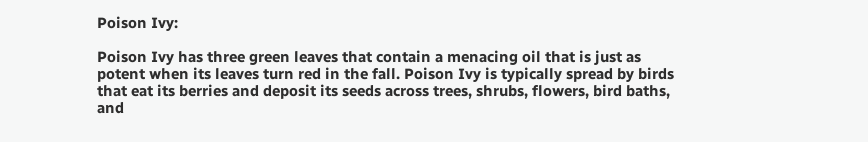Poison Ivy:

Poison Ivy has three green leaves that contain a menacing oil that is just as potent when its leaves turn red in the fall. Poison Ivy is typically spread by birds that eat its berries and deposit its seeds across trees, shrubs, flowers, bird baths, and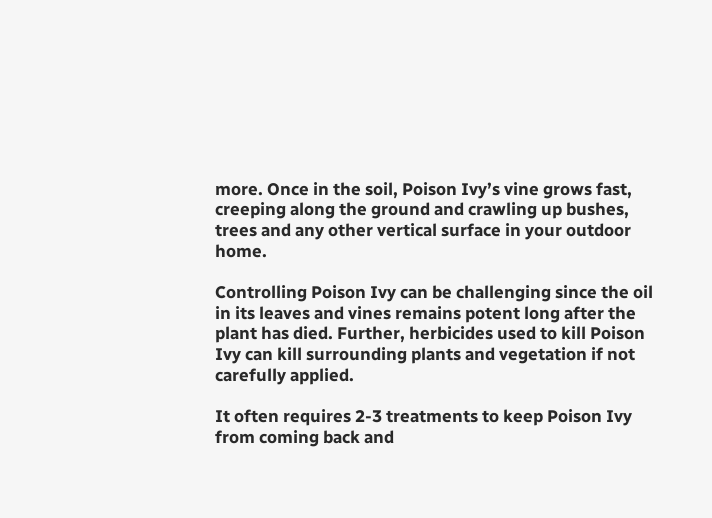more. Once in the soil, Poison Ivy’s vine grows fast, creeping along the ground and crawling up bushes, trees and any other vertical surface in your outdoor home.

Controlling Poison Ivy can be challenging since the oil in its leaves and vines remains potent long after the plant has died. Further, herbicides used to kill Poison Ivy can kill surrounding plants and vegetation if not carefully applied.

It often requires 2-3 treatments to keep Poison Ivy from coming back and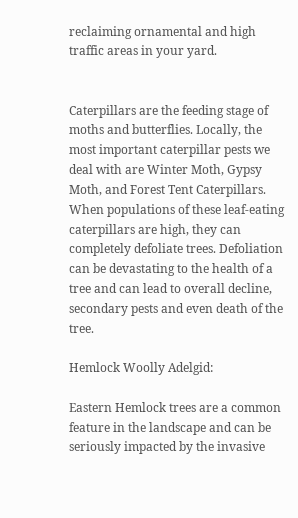reclaiming ornamental and high traffic areas in your yard.


Caterpillars are the feeding stage of moths and butterflies. Locally, the most important caterpillar pests we deal with are Winter Moth, Gypsy Moth, and Forest Tent Caterpillars. When populations of these leaf-eating caterpillars are high, they can completely defoliate trees. Defoliation can be devastating to the health of a tree and can lead to overall decline, secondary pests and even death of the tree.

Hemlock Woolly Adelgid:

Eastern Hemlock trees are a common feature in the landscape and can be seriously impacted by the invasive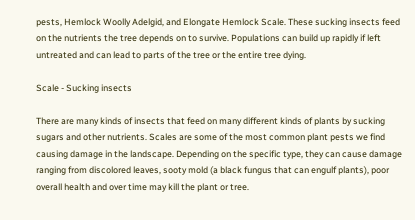pests, Hemlock Woolly Adelgid, and Elongate Hemlock Scale. These sucking insects feed on the nutrients the tree depends on to survive. Populations can build up rapidly if left untreated and can lead to parts of the tree or the entire tree dying.

Scale - Sucking insects

There are many kinds of insects that feed on many different kinds of plants by sucking sugars and other nutrients. Scales are some of the most common plant pests we find causing damage in the landscape. Depending on the specific type, they can cause damage ranging from discolored leaves, sooty mold (a black fungus that can engulf plants), poor overall health and over time may kill the plant or tree.